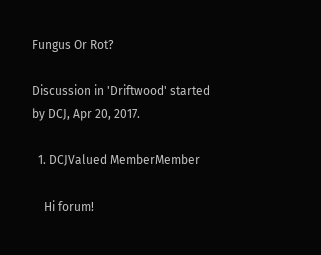Fungus Or Rot?

Discussion in 'Driftwood' started by DCJ, Apr 20, 2017.

  1. DCJValued MemberMember

    Hi forum!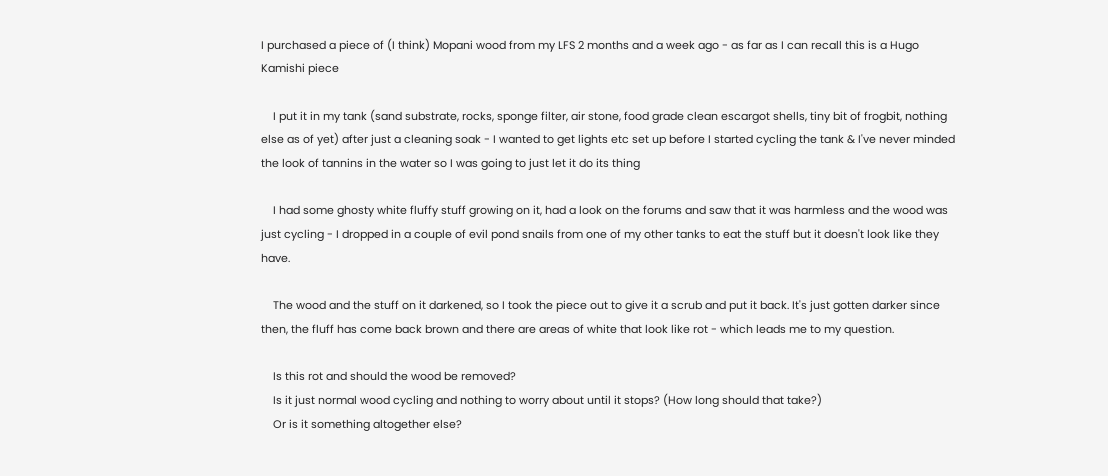I purchased a piece of (I think) Mopani wood from my LFS 2 months and a week ago - as far as I can recall this is a Hugo Kamishi piece

    I put it in my tank (sand substrate, rocks, sponge filter, air stone, food grade clean escargot shells, tiny bit of frogbit, nothing else as of yet) after just a cleaning soak - I wanted to get lights etc set up before I started cycling the tank & I've never minded the look of tannins in the water so I was going to just let it do its thing

    I had some ghosty white fluffy stuff growing on it, had a look on the forums and saw that it was harmless and the wood was just cycling - I dropped in a couple of evil pond snails from one of my other tanks to eat the stuff but it doesn't look like they have.

    The wood and the stuff on it darkened, so I took the piece out to give it a scrub and put it back. It's just gotten darker since then, the fluff has come back brown and there are areas of white that look like rot - which leads me to my question.

    Is this rot and should the wood be removed?
    Is it just normal wood cycling and nothing to worry about until it stops? (How long should that take?)
    Or is it something altogether else?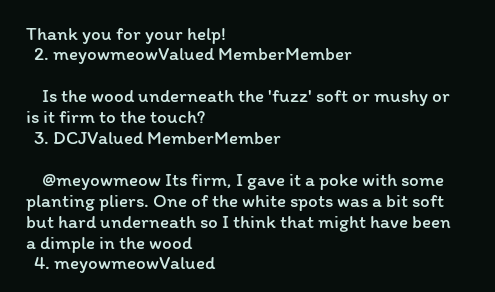Thank you for your help!
  2. meyowmeowValued MemberMember

    Is the wood underneath the 'fuzz' soft or mushy or is it firm to the touch?
  3. DCJValued MemberMember

    @meyowmeow Its firm, I gave it a poke with some planting pliers. One of the white spots was a bit soft but hard underneath so I think that might have been a dimple in the wood
  4. meyowmeowValued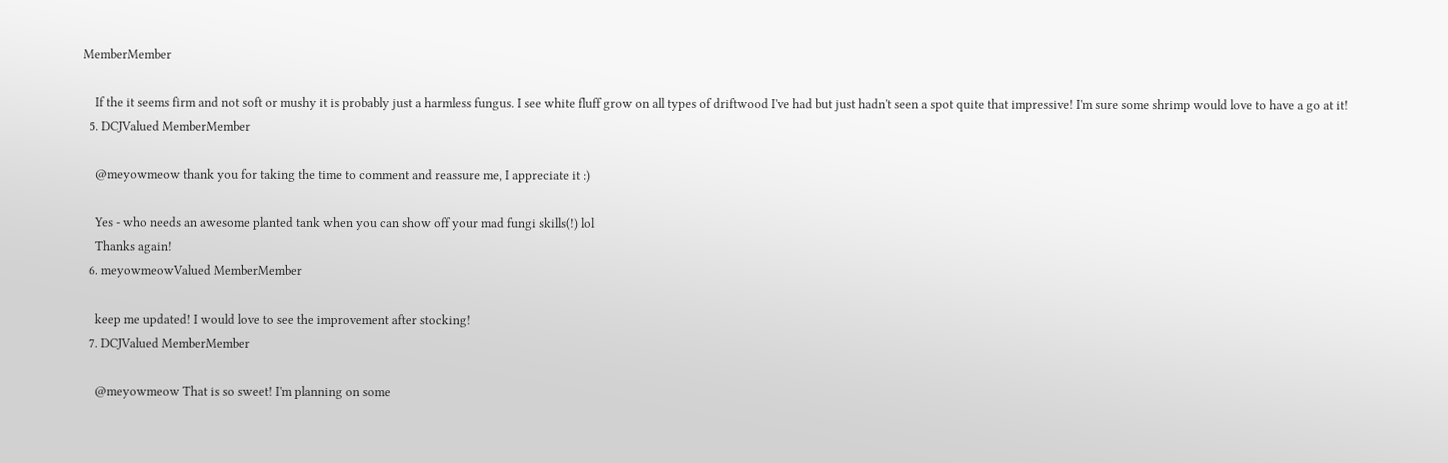MemberMember

    If the it seems firm and not soft or mushy it is probably just a harmless fungus. I see white fluff grow on all types of driftwood I've had but just hadn't seen a spot quite that impressive! I'm sure some shrimp would love to have a go at it!
  5. DCJValued MemberMember

    @meyowmeow thank you for taking the time to comment and reassure me, I appreciate it :)

    Yes - who needs an awesome planted tank when you can show off your mad fungi skills(!) lol
    Thanks again!
  6. meyowmeowValued MemberMember

    keep me updated! I would love to see the improvement after stocking!
  7. DCJValued MemberMember

    @meyowmeow That is so sweet! I'm planning on some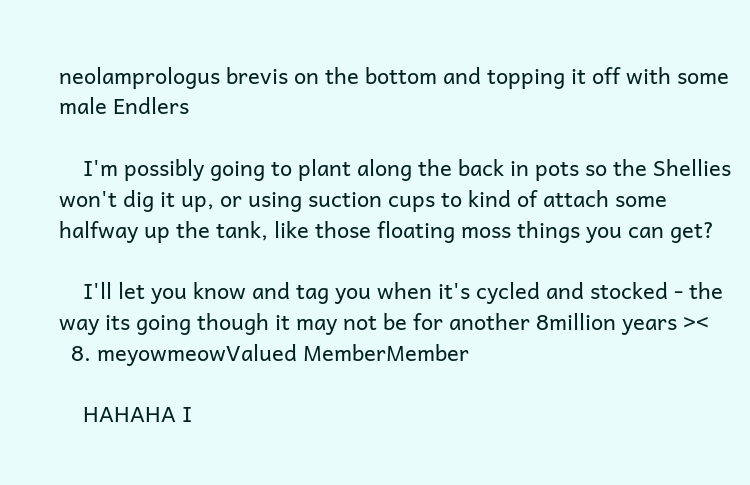neolamprologus brevis on the bottom and topping it off with some male Endlers

    I'm possibly going to plant along the back in pots so the Shellies won't dig it up, or using suction cups to kind of attach some halfway up the tank, like those floating moss things you can get?

    I'll let you know and tag you when it's cycled and stocked - the way its going though it may not be for another 8million years ><
  8. meyowmeowValued MemberMember

    HAHAHA I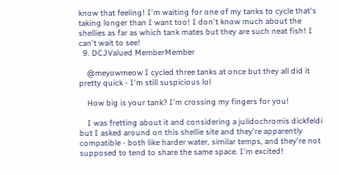know that feeling! I'm waiting for one of my tanks to cycle that's taking longer than I want too! I don't know much about the shellies as far as which tank mates but they are such neat fish! I can't wait to see!
  9. DCJValued MemberMember

    @meyowmeow I cycled three tanks at once but they all did it pretty quick - I'm still suspicious lol

    How big is your tank? I'm crossing my fingers for you!

    I was fretting about it and considering a julidochromis dickfeldi but I asked around on this shellie site and they're apparently compatible - both like harder water, similar temps, and they're not supposed to tend to share the same space. I'm excited!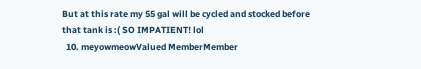But at this rate my 55 gal will be cycled and stocked before that tank is :( SO IMPATIENT! lol
  10. meyowmeowValued MemberMember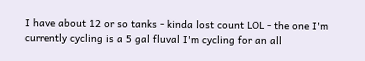I have about 12 or so tanks - kinda lost count LOL - the one I'm currently cycling is a 5 gal fluval I'm cycling for an all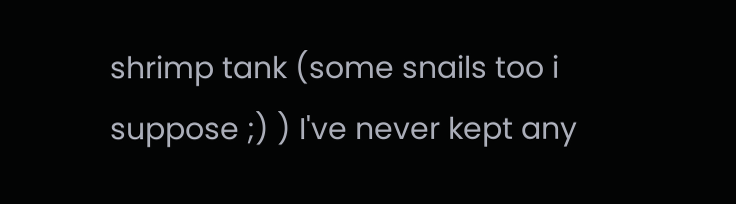shrimp tank (some snails too i suppose ;) ) I've never kept any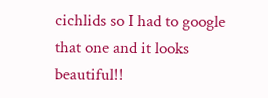cichlids so I had to google that one and it looks beautiful!!